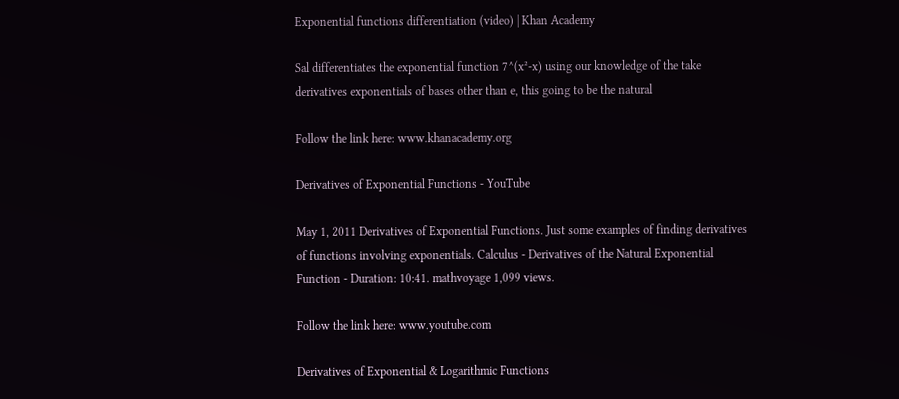Exponential functions differentiation (video) | Khan Academy

Sal differentiates the exponential function 7^(x²-x) using our knowledge of the take derivatives exponentials of bases other than e, this going to be the natural

Follow the link here: www.khanacademy.org

Derivatives of Exponential Functions - YouTube

May 1, 2011 Derivatives of Exponential Functions. Just some examples of finding derivatives of functions involving exponentials. Calculus - Derivatives of the Natural Exponential Function - Duration: 10:41. mathvoyage 1,099 views.

Follow the link here: www.youtube.com

Derivatives of Exponential & Logarithmic Functions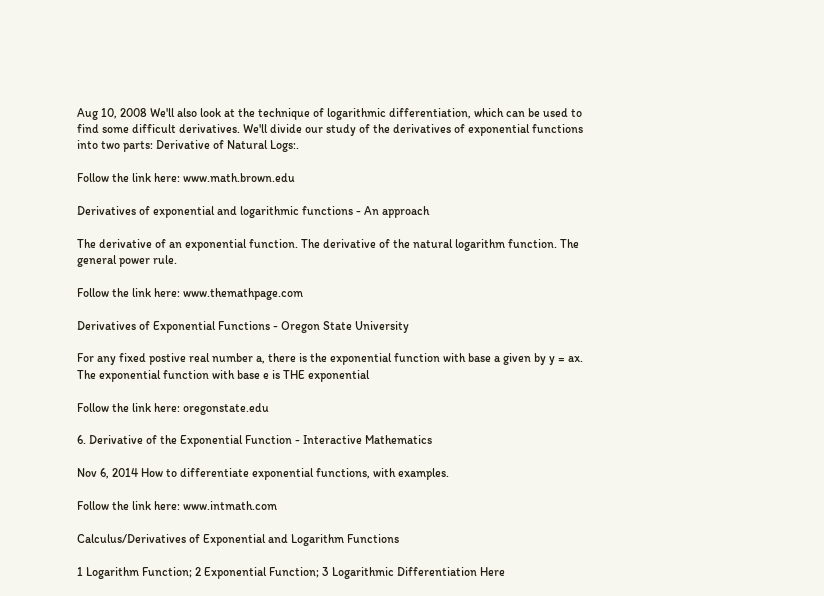Aug 10, 2008 We'll also look at the technique of logarithmic differentiation, which can be used to find some difficult derivatives. We'll divide our study of the derivatives of exponential functions into two parts: Derivative of Natural Logs:.

Follow the link here: www.math.brown.edu

Derivatives of exponential and logarithmic functions - An approach

The derivative of an exponential function. The derivative of the natural logarithm function. The general power rule.

Follow the link here: www.themathpage.com

Derivatives of Exponential Functions - Oregon State University

For any fixed postive real number a, there is the exponential function with base a given by y = ax. The exponential function with base e is THE exponential

Follow the link here: oregonstate.edu

6. Derivative of the Exponential Function - Interactive Mathematics

Nov 6, 2014 How to differentiate exponential functions, with examples.

Follow the link here: www.intmath.com

Calculus/Derivatives of Exponential and Logarithm Functions

1 Logarithm Function; 2 Exponential Function; 3 Logarithmic Differentiation Here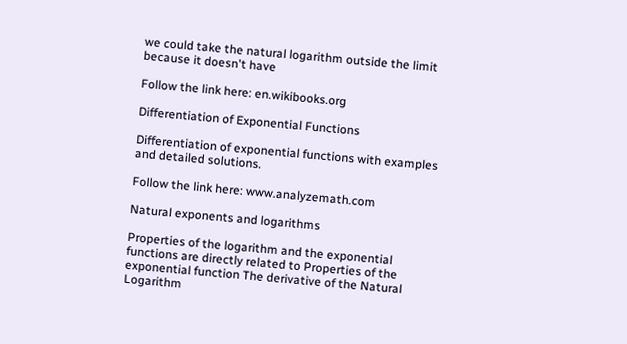we could take the natural logarithm outside the limit because it doesn't have

Follow the link here: en.wikibooks.org

Differentiation of Exponential Functions

Differentiation of exponential functions with examples and detailed solutions.

Follow the link here: www.analyzemath.com

Natural exponents and logarithms

Properties of the logarithm and the exponential functions are directly related to Properties of the exponential function The derivative of the Natural Logarithm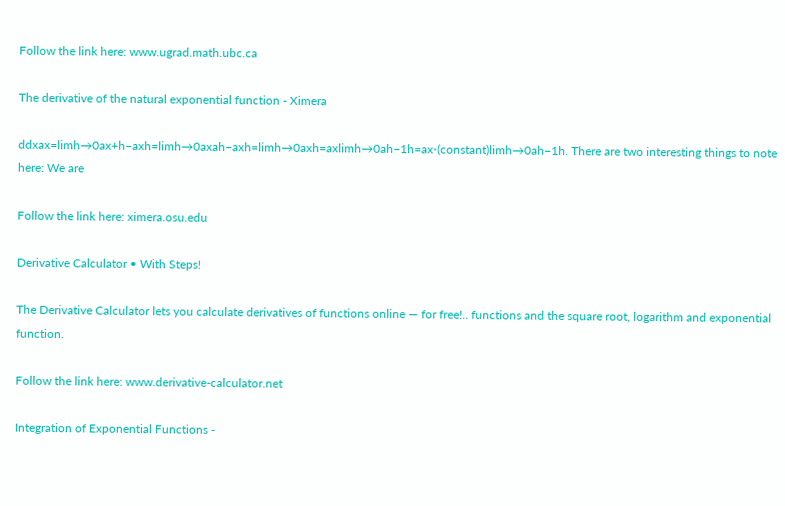Follow the link here: www.ugrad.math.ubc.ca

The derivative of the natural exponential function - Ximera

ddxax=limh→0ax+h−axh=limh→0axah−axh=limh→0axh=axlimh→0ah−1h=ax⋅(constant)limh→0ah−1h. There are two interesting things to note here: We are

Follow the link here: ximera.osu.edu

Derivative Calculator • With Steps!

The Derivative Calculator lets you calculate derivatives of functions online — for free!.. functions and the square root, logarithm and exponential function.

Follow the link here: www.derivative-calculator.net

Integration of Exponential Functions -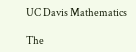UC Davis Mathematics

The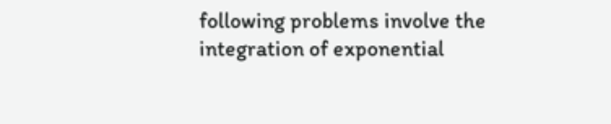following problems involve the integration of exponential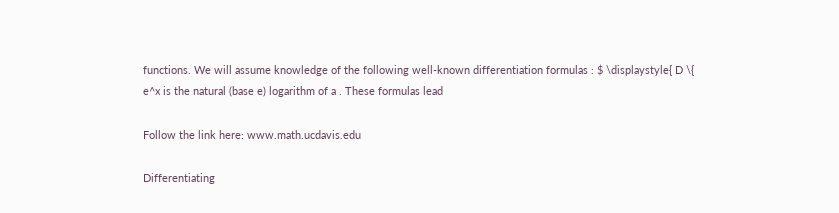functions. We will assume knowledge of the following well-known differentiation formulas : $ \displaystyle{ D \{ e^x is the natural (base e) logarithm of a . These formulas lead

Follow the link here: www.math.ucdavis.edu

Differentiating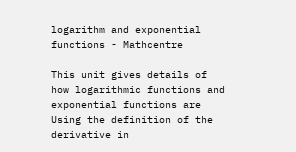logarithm and exponential functions - Mathcentre

This unit gives details of how logarithmic functions and exponential functions are Using the definition of the derivative in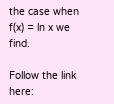the case when f(x) = ln x we find.

Follow the link here: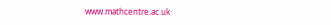www.mathcentre.ac.uk